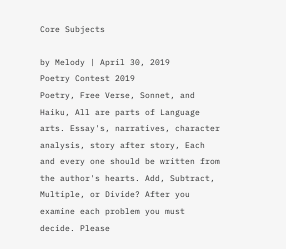Core Subjects

by Melody | April 30, 2019
Poetry Contest 2019
Poetry, Free Verse, Sonnet, and Haiku, All are parts of Language arts. Essay's, narratives, character analysis, story after story, Each and every one should be written from the author's hearts. Add, Subtract, Multiple, or Divide? After you examine each problem you must decide. Please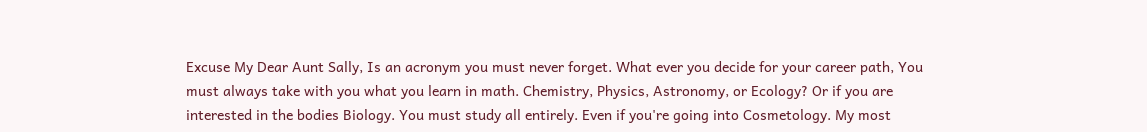Excuse My Dear Aunt Sally, Is an acronym you must never forget. What ever you decide for your career path, You must always take with you what you learn in math. Chemistry, Physics, Astronomy, or Ecology? Or if you are interested in the bodies Biology. You must study all entirely. Even if you're going into Cosmetology. My most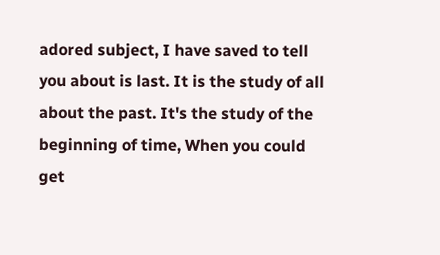adored subject, I have saved to tell you about is last. It is the study of all about the past. It's the study of the beginning of time, When you could get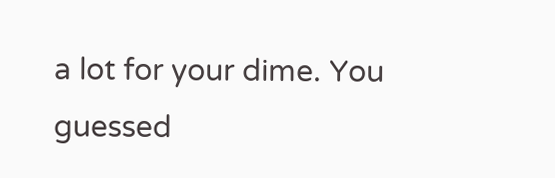a lot for your dime. You guessed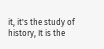it, it's the study of history, It is the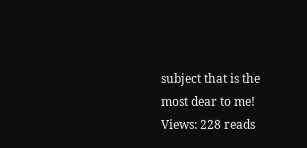subject that is the most dear to me!
Views: 228 reads